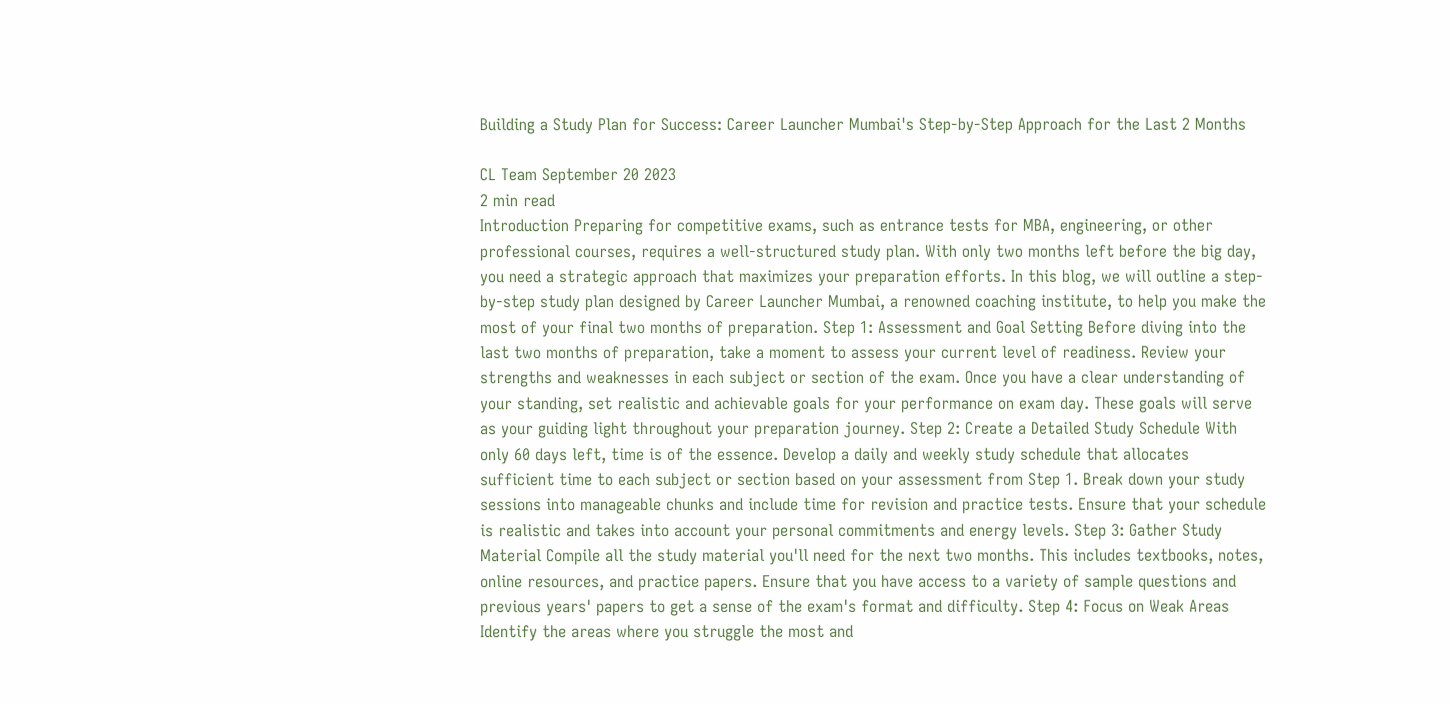Building a Study Plan for Success: Career Launcher Mumbai's Step-by-Step Approach for the Last 2 Months

CL Team September 20 2023
2 min read
Introduction Preparing for competitive exams, such as entrance tests for MBA, engineering, or other professional courses, requires a well-structured study plan. With only two months left before the big day, you need a strategic approach that maximizes your preparation efforts. In this blog, we will outline a step-by-step study plan designed by Career Launcher Mumbai, a renowned coaching institute, to help you make the most of your final two months of preparation. Step 1: Assessment and Goal Setting Before diving into the last two months of preparation, take a moment to assess your current level of readiness. Review your strengths and weaknesses in each subject or section of the exam. Once you have a clear understanding of your standing, set realistic and achievable goals for your performance on exam day. These goals will serve as your guiding light throughout your preparation journey. Step 2: Create a Detailed Study Schedule With only 60 days left, time is of the essence. Develop a daily and weekly study schedule that allocates sufficient time to each subject or section based on your assessment from Step 1. Break down your study sessions into manageable chunks and include time for revision and practice tests. Ensure that your schedule is realistic and takes into account your personal commitments and energy levels. Step 3: Gather Study Material Compile all the study material you'll need for the next two months. This includes textbooks, notes, online resources, and practice papers. Ensure that you have access to a variety of sample questions and previous years' papers to get a sense of the exam's format and difficulty. Step 4: Focus on Weak Areas Identify the areas where you struggle the most and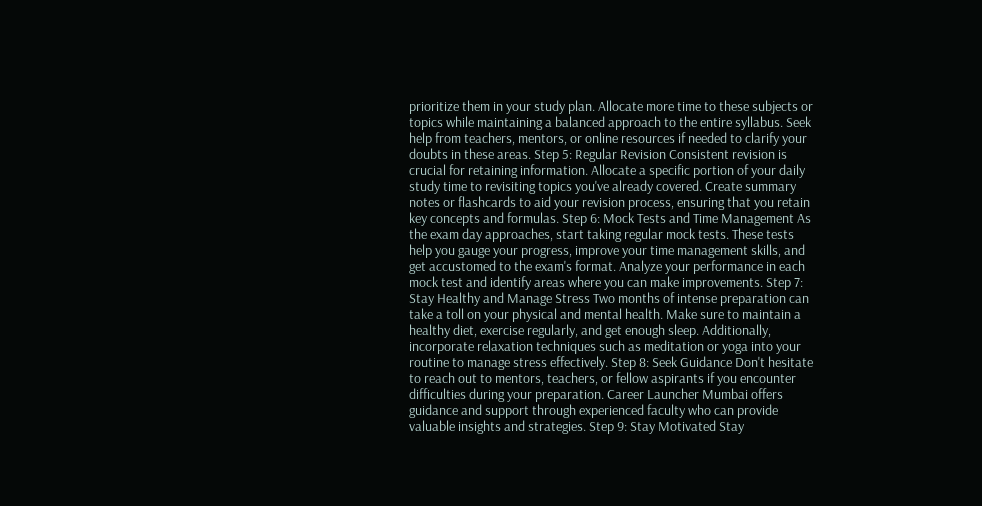prioritize them in your study plan. Allocate more time to these subjects or topics while maintaining a balanced approach to the entire syllabus. Seek help from teachers, mentors, or online resources if needed to clarify your doubts in these areas. Step 5: Regular Revision Consistent revision is crucial for retaining information. Allocate a specific portion of your daily study time to revisiting topics you've already covered. Create summary notes or flashcards to aid your revision process, ensuring that you retain key concepts and formulas. Step 6: Mock Tests and Time Management As the exam day approaches, start taking regular mock tests. These tests help you gauge your progress, improve your time management skills, and get accustomed to the exam's format. Analyze your performance in each mock test and identify areas where you can make improvements. Step 7: Stay Healthy and Manage Stress Two months of intense preparation can take a toll on your physical and mental health. Make sure to maintain a healthy diet, exercise regularly, and get enough sleep. Additionally, incorporate relaxation techniques such as meditation or yoga into your routine to manage stress effectively. Step 8: Seek Guidance Don't hesitate to reach out to mentors, teachers, or fellow aspirants if you encounter difficulties during your preparation. Career Launcher Mumbai offers guidance and support through experienced faculty who can provide valuable insights and strategies. Step 9: Stay Motivated Stay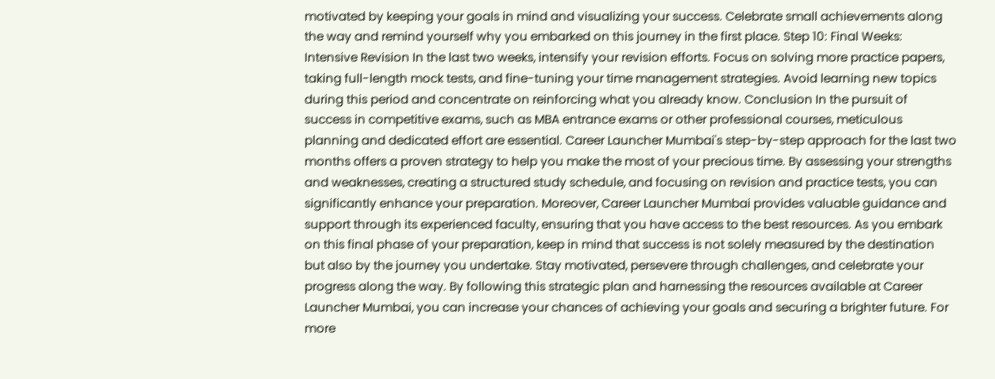motivated by keeping your goals in mind and visualizing your success. Celebrate small achievements along the way and remind yourself why you embarked on this journey in the first place. Step 10: Final Weeks: Intensive Revision In the last two weeks, intensify your revision efforts. Focus on solving more practice papers, taking full-length mock tests, and fine-tuning your time management strategies. Avoid learning new topics during this period and concentrate on reinforcing what you already know. Conclusion In the pursuit of success in competitive exams, such as MBA entrance exams or other professional courses, meticulous planning and dedicated effort are essential. Career Launcher Mumbai's step-by-step approach for the last two months offers a proven strategy to help you make the most of your precious time. By assessing your strengths and weaknesses, creating a structured study schedule, and focusing on revision and practice tests, you can significantly enhance your preparation. Moreover, Career Launcher Mumbai provides valuable guidance and support through its experienced faculty, ensuring that you have access to the best resources. As you embark on this final phase of your preparation, keep in mind that success is not solely measured by the destination but also by the journey you undertake. Stay motivated, persevere through challenges, and celebrate your progress along the way. By following this strategic plan and harnessing the resources available at Career Launcher Mumbai, you can increase your chances of achieving your goals and securing a brighter future. For more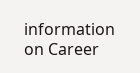information on Career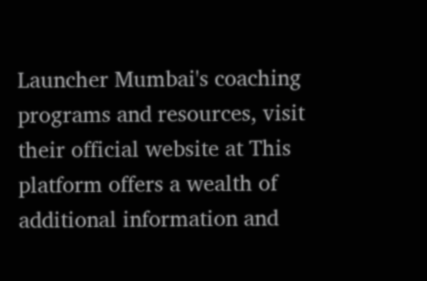Launcher Mumbai's coaching programs and resources, visit their official website at This platform offers a wealth of additional information and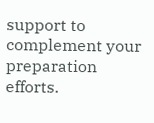support to complement your preparation efforts.